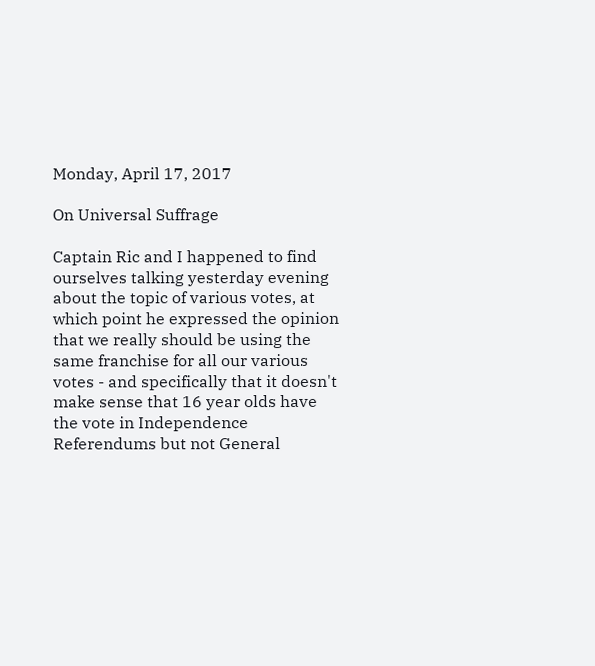Monday, April 17, 2017

On Universal Suffrage

Captain Ric and I happened to find ourselves talking yesterday evening about the topic of various votes, at which point he expressed the opinion that we really should be using the same franchise for all our various votes - and specifically that it doesn't make sense that 16 year olds have the vote in Independence Referendums but not General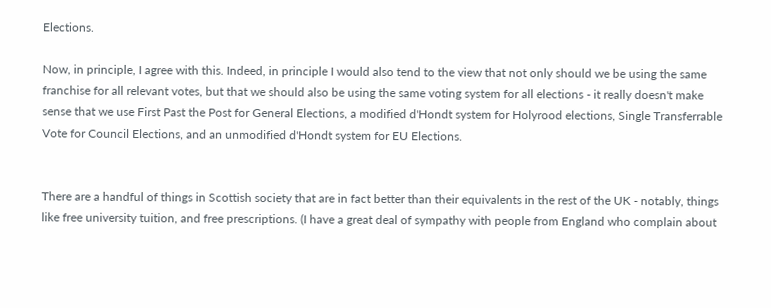Elections.

Now, in principle, I agree with this. Indeed, in principle I would also tend to the view that not only should we be using the same franchise for all relevant votes, but that we should also be using the same voting system for all elections - it really doesn't make sense that we use First Past the Post for General Elections, a modified d'Hondt system for Holyrood elections, Single Transferrable Vote for Council Elections, and an unmodified d'Hondt system for EU Elections.


There are a handful of things in Scottish society that are in fact better than their equivalents in the rest of the UK - notably, things like free university tuition, and free prescriptions. (I have a great deal of sympathy with people from England who complain about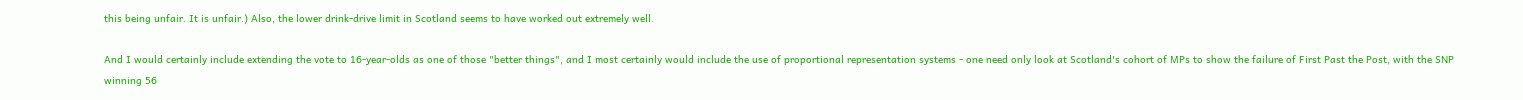this being unfair. It is unfair.) Also, the lower drink-drive limit in Scotland seems to have worked out extremely well.

And I would certainly include extending the vote to 16-year-olds as one of those "better things", and I most certainly would include the use of proportional representation systems - one need only look at Scotland's cohort of MPs to show the failure of First Past the Post, with the SNP winning 56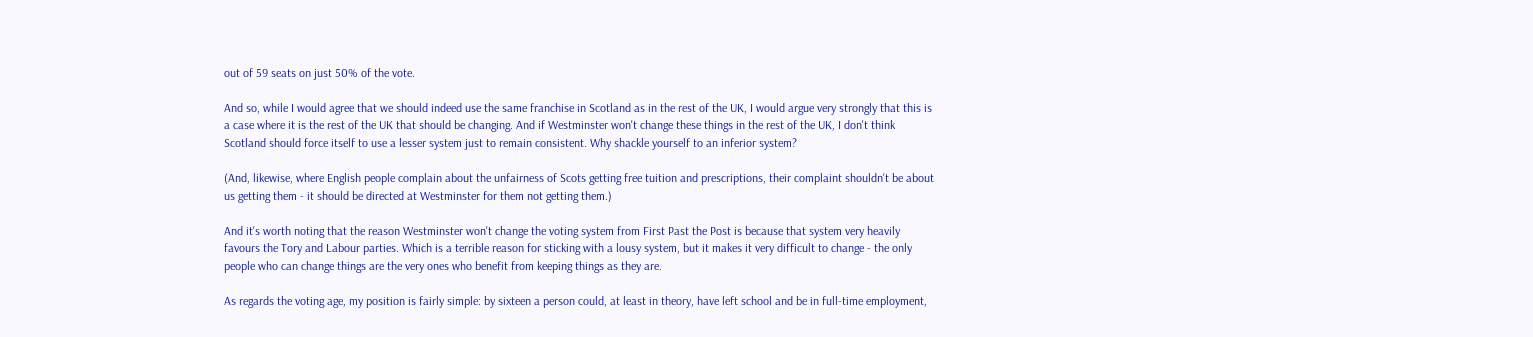out of 59 seats on just 50% of the vote.

And so, while I would agree that we should indeed use the same franchise in Scotland as in the rest of the UK, I would argue very strongly that this is a case where it is the rest of the UK that should be changing. And if Westminster won't change these things in the rest of the UK, I don't think Scotland should force itself to use a lesser system just to remain consistent. Why shackle yourself to an inferior system?

(And, likewise, where English people complain about the unfairness of Scots getting free tuition and prescriptions, their complaint shouldn't be about us getting them - it should be directed at Westminster for them not getting them.)

And it's worth noting that the reason Westminster won't change the voting system from First Past the Post is because that system very heavily favours the Tory and Labour parties. Which is a terrible reason for sticking with a lousy system, but it makes it very difficult to change - the only people who can change things are the very ones who benefit from keeping things as they are.

As regards the voting age, my position is fairly simple: by sixteen a person could, at least in theory, have left school and be in full-time employment,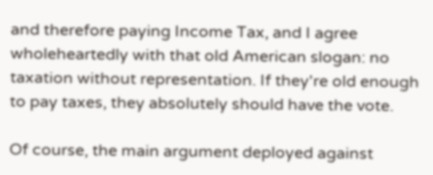and therefore paying Income Tax, and I agree wholeheartedly with that old American slogan: no taxation without representation. If they're old enough to pay taxes, they absolutely should have the vote.

Of course, the main argument deployed against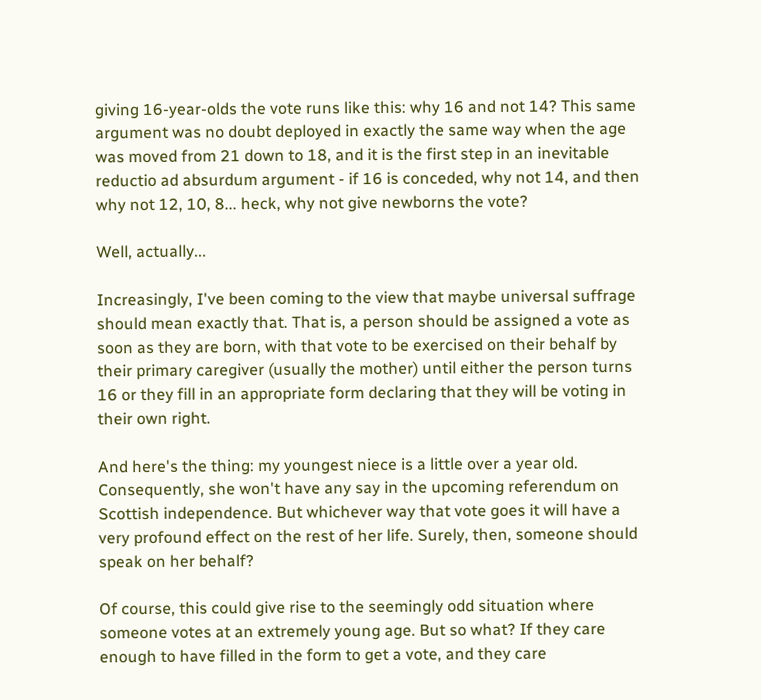giving 16-year-olds the vote runs like this: why 16 and not 14? This same argument was no doubt deployed in exactly the same way when the age was moved from 21 down to 18, and it is the first step in an inevitable reductio ad absurdum argument - if 16 is conceded, why not 14, and then why not 12, 10, 8... heck, why not give newborns the vote?

Well, actually...

Increasingly, I've been coming to the view that maybe universal suffrage should mean exactly that. That is, a person should be assigned a vote as soon as they are born, with that vote to be exercised on their behalf by their primary caregiver (usually the mother) until either the person turns 16 or they fill in an appropriate form declaring that they will be voting in their own right.

And here's the thing: my youngest niece is a little over a year old. Consequently, she won't have any say in the upcoming referendum on Scottish independence. But whichever way that vote goes it will have a very profound effect on the rest of her life. Surely, then, someone should speak on her behalf?

Of course, this could give rise to the seemingly odd situation where someone votes at an extremely young age. But so what? If they care enough to have filled in the form to get a vote, and they care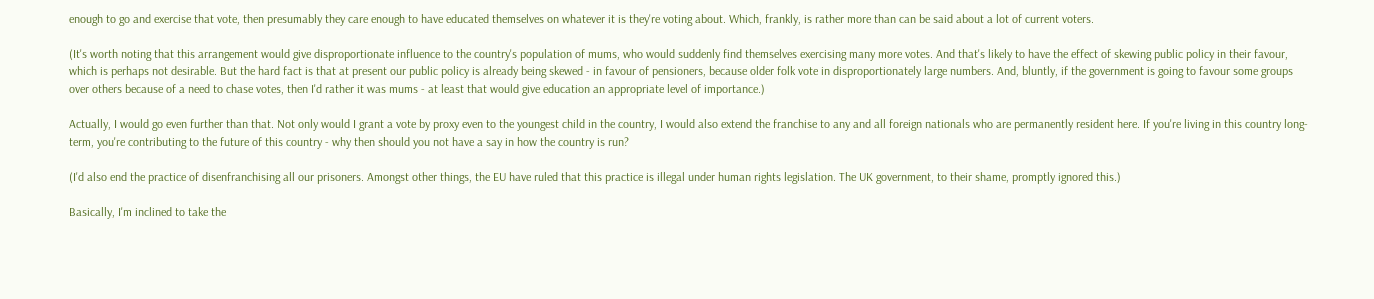enough to go and exercise that vote, then presumably they care enough to have educated themselves on whatever it is they're voting about. Which, frankly, is rather more than can be said about a lot of current voters.

(It's worth noting that this arrangement would give disproportionate influence to the country's population of mums, who would suddenly find themselves exercising many more votes. And that's likely to have the effect of skewing public policy in their favour, which is perhaps not desirable. But the hard fact is that at present our public policy is already being skewed - in favour of pensioners, because older folk vote in disproportionately large numbers. And, bluntly, if the government is going to favour some groups over others because of a need to chase votes, then I'd rather it was mums - at least that would give education an appropriate level of importance.)

Actually, I would go even further than that. Not only would I grant a vote by proxy even to the youngest child in the country, I would also extend the franchise to any and all foreign nationals who are permanently resident here. If you're living in this country long-term, you're contributing to the future of this country - why then should you not have a say in how the country is run?

(I'd also end the practice of disenfranchising all our prisoners. Amongst other things, the EU have ruled that this practice is illegal under human rights legislation. The UK government, to their shame, promptly ignored this.)

Basically, I'm inclined to take the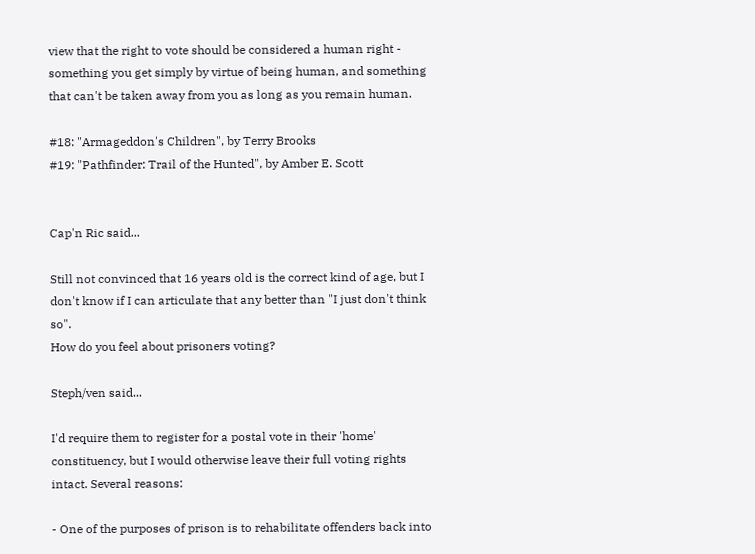view that the right to vote should be considered a human right - something you get simply by virtue of being human, and something that can't be taken away from you as long as you remain human.

#18: "Armageddon's Children", by Terry Brooks
#19: "Pathfinder: Trail of the Hunted", by Amber E. Scott


Cap'n Ric said...

Still not convinced that 16 years old is the correct kind of age, but I don't know if I can articulate that any better than "I just don't think so".
How do you feel about prisoners voting?

Steph/ven said...

I'd require them to register for a postal vote in their 'home' constituency, but I would otherwise leave their full voting rights intact. Several reasons:

- One of the purposes of prison is to rehabilitate offenders back into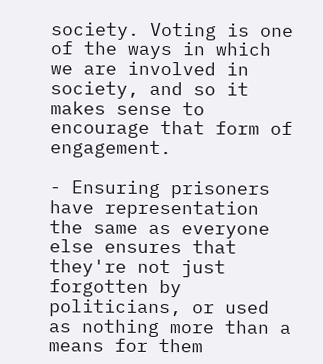society. Voting is one of the ways in which we are involved in society, and so it makes sense to encourage that form of engagement.

- Ensuring prisoners have representation the same as everyone else ensures that they're not just forgotten by politicians, or used as nothing more than a means for them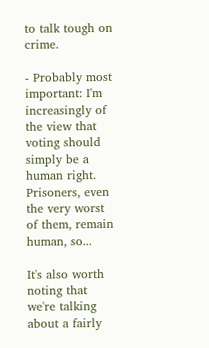to talk tough on crime.

- Probably most important: I'm increasingly of the view that voting should simply be a human right. Prisoners, even the very worst of them, remain human, so...

It's also worth noting that we're talking about a fairly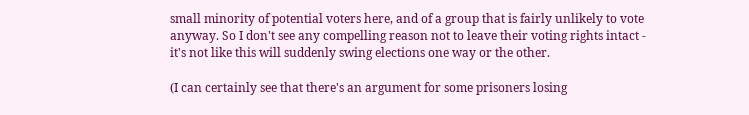small minority of potential voters here, and of a group that is fairly unlikely to vote anyway. So I don't see any compelling reason not to leave their voting rights intact - it's not like this will suddenly swing elections one way or the other.

(I can certainly see that there's an argument for some prisoners losing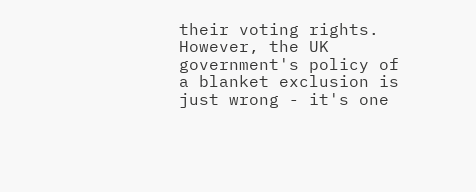their voting rights. However, the UK government's policy of a blanket exclusion is just wrong - it's one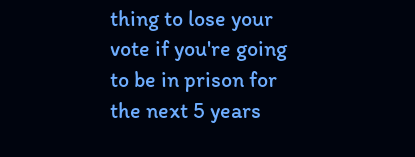thing to lose your vote if you're going to be in prison for the next 5 years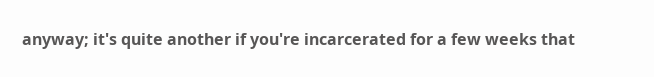anyway; it's quite another if you're incarcerated for a few weeks that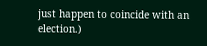just happen to coincide with an election.)